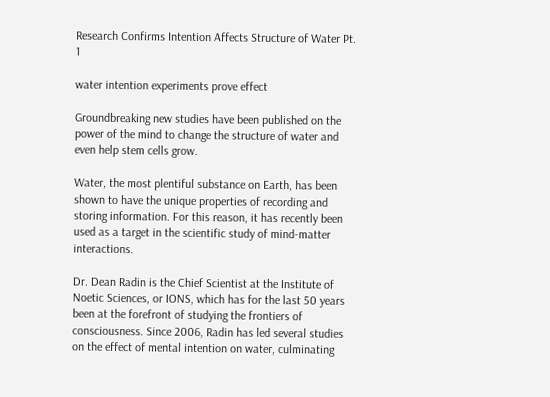Research Confirms Intention Affects Structure of Water Pt. 1

water intention experiments prove effect

Groundbreaking new studies have been published on the power of the mind to change the structure of water and even help stem cells grow.

Water, the most plentiful substance on Earth, has been shown to have the unique properties of recording and storing information. For this reason, it has recently been used as a target in the scientific study of mind-matter interactions.

Dr. Dean Radin is the Chief Scientist at the Institute of Noetic Sciences, or IONS, which has for the last 50 years been at the forefront of studying the frontiers of consciousness. Since 2006, Radin has led several studies on the effect of mental intention on water, culminating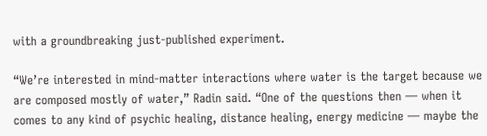with a groundbreaking just-published experiment.

“We’re interested in mind-matter interactions where water is the target because we are composed mostly of water,” Radin said. “One of the questions then — when it comes to any kind of psychic healing, distance healing, energy medicine — maybe the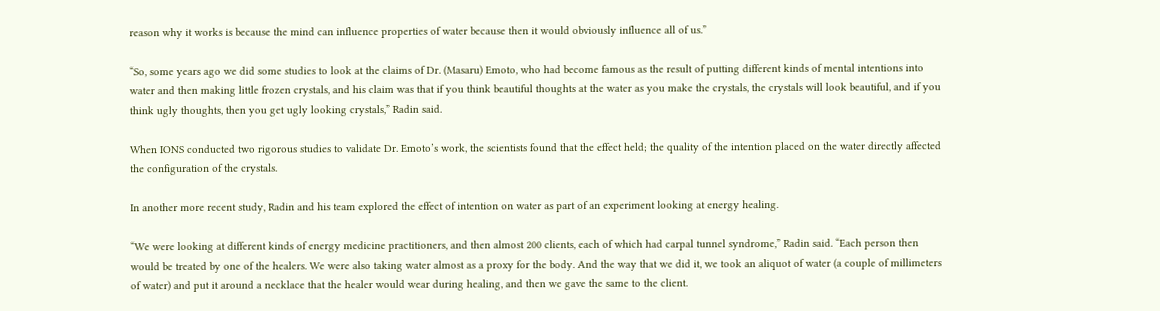reason why it works is because the mind can influence properties of water because then it would obviously influence all of us.”

“So, some years ago we did some studies to look at the claims of Dr. (Masaru) Emoto, who had become famous as the result of putting different kinds of mental intentions into water and then making little frozen crystals, and his claim was that if you think beautiful thoughts at the water as you make the crystals, the crystals will look beautiful, and if you think ugly thoughts, then you get ugly looking crystals,” Radin said.

When IONS conducted two rigorous studies to validate Dr. Emoto’s work, the scientists found that the effect held; the quality of the intention placed on the water directly affected the configuration of the crystals.

In another more recent study, Radin and his team explored the effect of intention on water as part of an experiment looking at energy healing.

“We were looking at different kinds of energy medicine practitioners, and then almost 200 clients, each of which had carpal tunnel syndrome,” Radin said. “Each person then would be treated by one of the healers. We were also taking water almost as a proxy for the body. And the way that we did it, we took an aliquot of water (a couple of millimeters of water) and put it around a necklace that the healer would wear during healing, and then we gave the same to the client.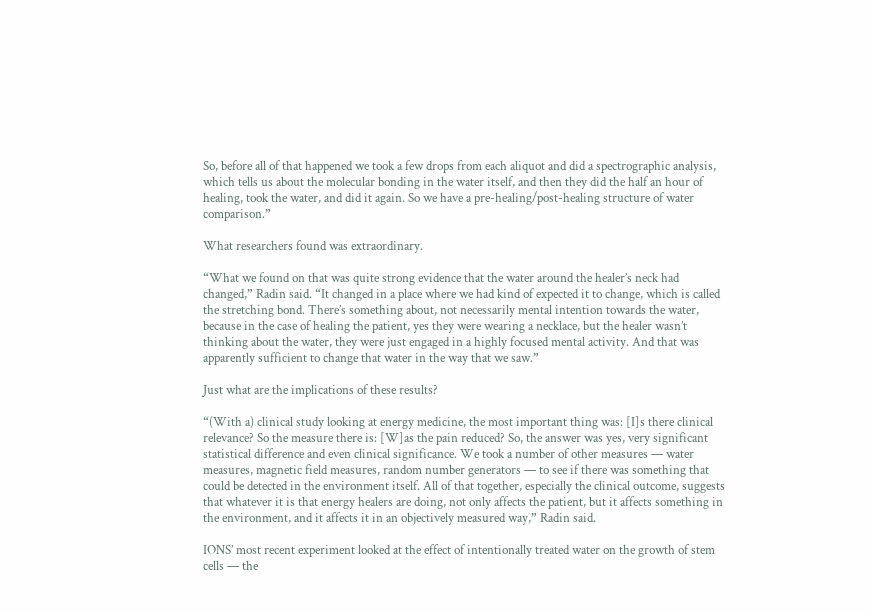So, before all of that happened we took a few drops from each aliquot and did a spectrographic analysis, which tells us about the molecular bonding in the water itself, and then they did the half an hour of healing, took the water, and did it again. So we have a pre-healing/post-healing structure of water comparison.”

What researchers found was extraordinary.

“What we found on that was quite strong evidence that the water around the healer’s neck had changed,” Radin said. “It changed in a place where we had kind of expected it to change, which is called the stretching bond. There’s something about, not necessarily mental intention towards the water, because in the case of healing the patient, yes they were wearing a necklace, but the healer wasn’t thinking about the water, they were just engaged in a highly focused mental activity. And that was apparently sufficient to change that water in the way that we saw.”

Just what are the implications of these results?

“(With a) clinical study looking at energy medicine, the most important thing was: [I]s there clinical relevance? So the measure there is: [W]as the pain reduced? So, the answer was yes, very significant statistical difference and even clinical significance. We took a number of other measures — water measures, magnetic field measures, random number generators — to see if there was something that could be detected in the environment itself. All of that together, especially the clinical outcome, suggests that whatever it is that energy healers are doing, not only affects the patient, but it affects something in the environment, and it affects it in an objectively measured way,” Radin said.

IONS’ most recent experiment looked at the effect of intentionally treated water on the growth of stem cells — the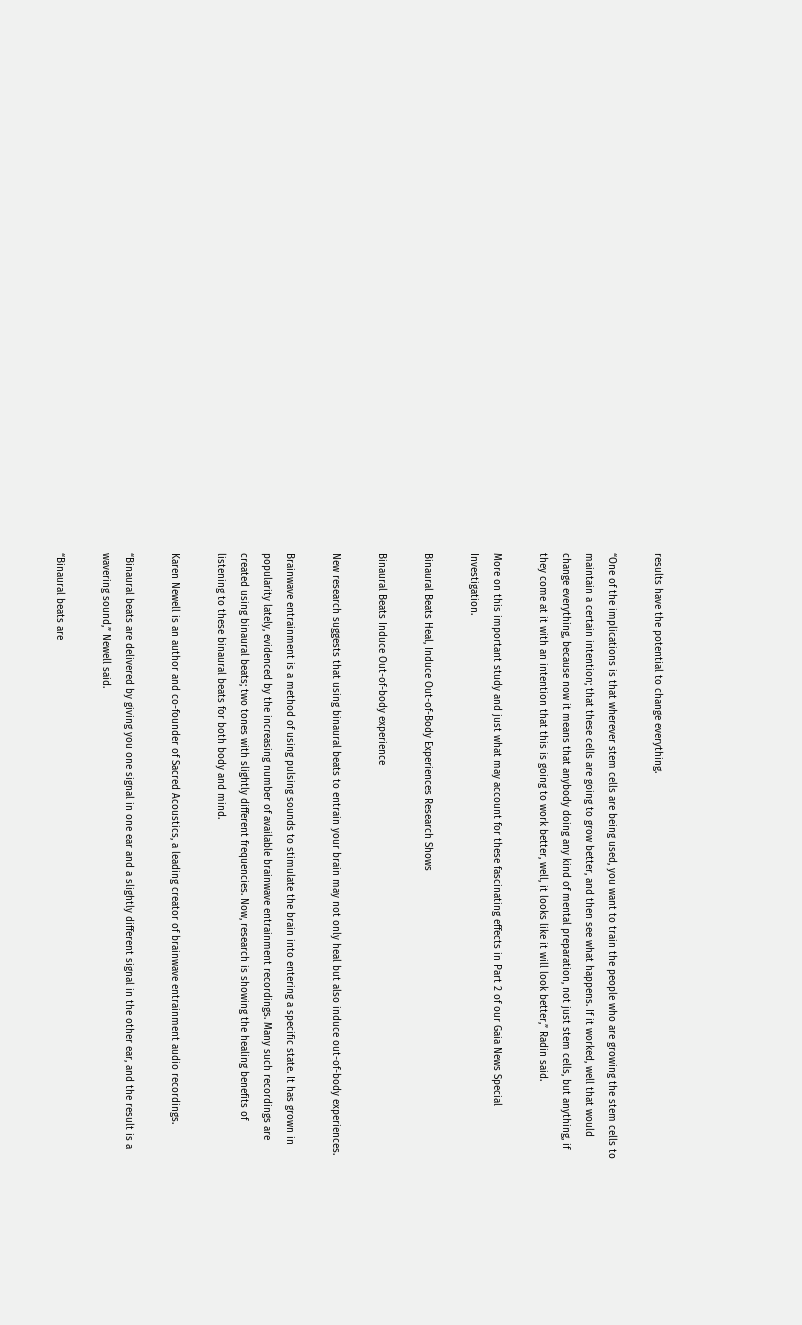results have the potential to change everything.

“One of the implications is that wherever stem cells are being used, you want to train the people who are growing the stem cells to maintain a certain intention; that these cells are going to grow better, and then see what happens. If it worked, well that would change everything, because now it means that anybody doing any kind of mental preparation, not just stem cells, but anything, if they come at it with an intention that this is going to work better, well, it looks like it will look better,” Radin said.

More on this important study and just what may account for these fascinating effects in Part 2 of our Gaia News Special Investigation.

Binaural Beats Heal, Induce Out-of-Body Experiences Research Shows

Binaural Beats Induce Out-of-body experience

New research suggests that using binaural beats to entrain your brain may not only heal but also induce out-of-body experiences.

Brainwave entrainment is a method of using pulsing sounds to stimulate the brain into entering a specific state. It has grown in popularity lately, evidenced by the increasing number of available brainwave entrainment recordings. Many such recordings are created using binaural beats; two tones with slightly different frequencies. Now, research is showing the healing benefits of listening to these binaural beats for both body and mind.

Karen Newell is an author and co-founder of Sacred Acoustics, a leading creator of brainwave entrainment audio recordings.

“Binaural beats are delivered by giving you one signal in one ear and a slightly different signal in the other ear, and the result is a wavering sound,” Newell said.

“Binaural beats are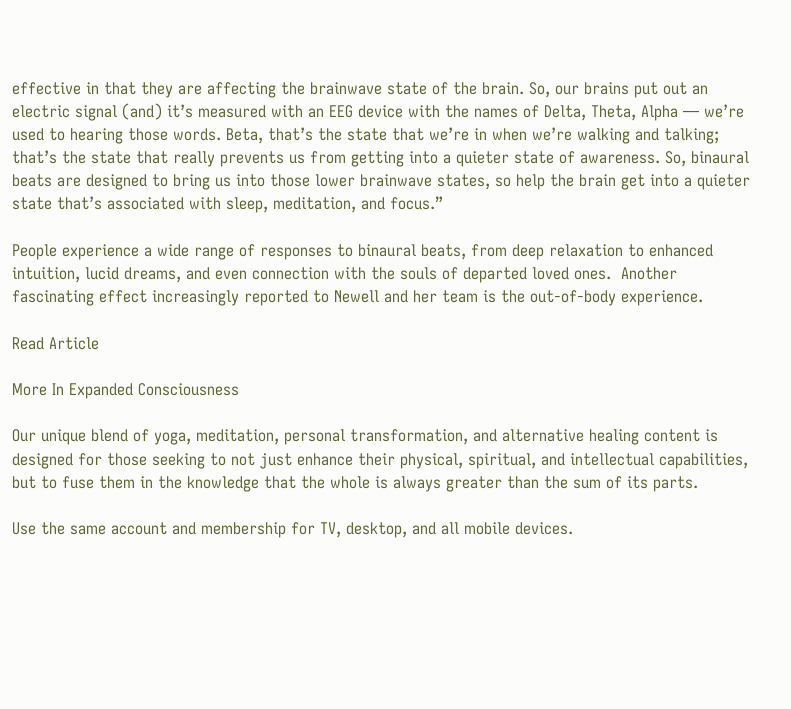effective in that they are affecting the brainwave state of the brain. So, our brains put out an electric signal (and) it’s measured with an EEG device with the names of Delta, Theta, Alpha — we’re used to hearing those words. Beta, that’s the state that we’re in when we’re walking and talking; that’s the state that really prevents us from getting into a quieter state of awareness. So, binaural beats are designed to bring us into those lower brainwave states, so help the brain get into a quieter state that’s associated with sleep, meditation, and focus.”

People experience a wide range of responses to binaural beats, from deep relaxation to enhanced intuition, lucid dreams, and even connection with the souls of departed loved ones.  Another fascinating effect increasingly reported to Newell and her team is the out-of-body experience.

Read Article

More In Expanded Consciousness

Our unique blend of yoga, meditation, personal transformation, and alternative healing content is designed for those seeking to not just enhance their physical, spiritual, and intellectual capabilities, but to fuse them in the knowledge that the whole is always greater than the sum of its parts.

Use the same account and membership for TV, desktop, and all mobile devices.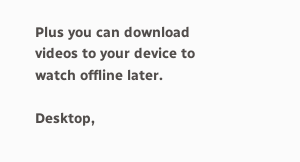Plus you can download videos to your device to watch offline later.

Desktop,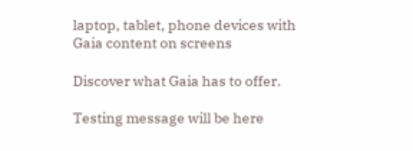laptop, tablet, phone devices with Gaia content on screens

Discover what Gaia has to offer.

Testing message will be here